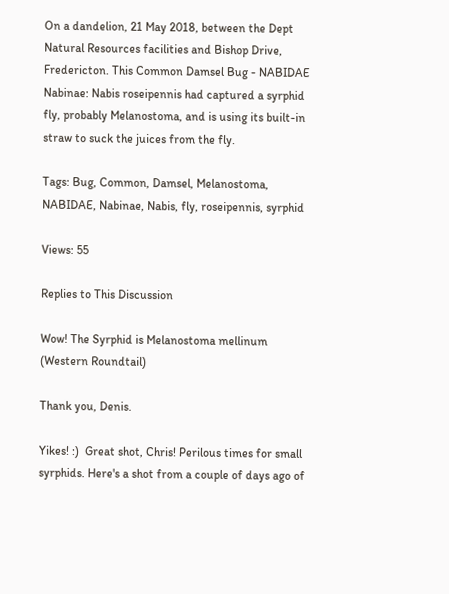On a dandelion, 21 May 2018, between the Dept Natural Resources facilities and Bishop Drive, Fredericton. This Common Damsel Bug - NABIDAE Nabinae: Nabis roseipennis had captured a syrphid fly, probably Melanostoma, and is using its built-in straw to suck the juices from the fly.

Tags: Bug, Common, Damsel, Melanostoma, NABIDAE, Nabinae, Nabis, fly, roseipennis, syrphid

Views: 55

Replies to This Discussion

Wow! The Syrphid is Melanostoma mellinum (Western Roundtail)

Thank you, Denis.

Yikes! :)  Great shot, Chris! Perilous times for small syrphids. Here's a shot from a couple of days ago of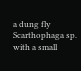a dung fly Scarthophaga sp. with a small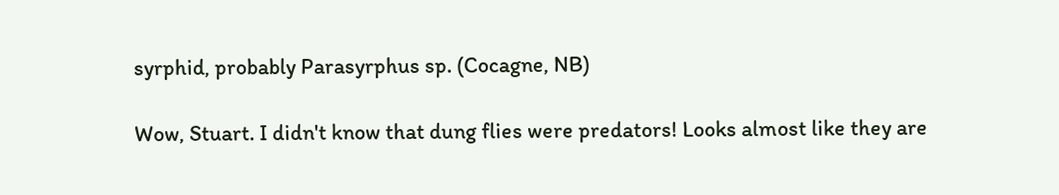syrphid, probably Parasyrphus sp. (Cocagne, NB)

Wow, Stuart. I didn't know that dung flies were predators! Looks almost like they are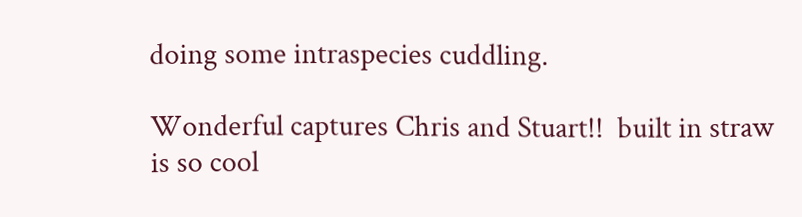doing some intraspecies cuddling.

Wonderful captures Chris and Stuart!!  built in straw is so cool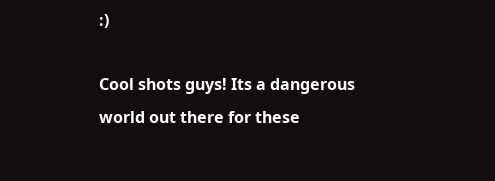:)

Cool shots guys! Its a dangerous world out there for these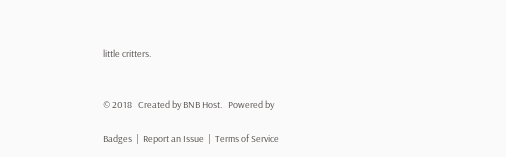little critters.


© 2018   Created by BNB Host.   Powered by

Badges  |  Report an Issue  |  Terms of Service